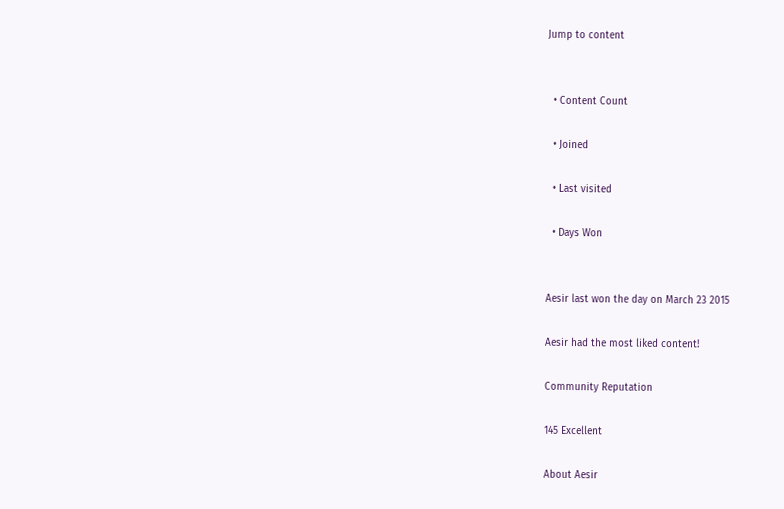Jump to content


  • Content Count

  • Joined

  • Last visited

  • Days Won


Aesir last won the day on March 23 2015

Aesir had the most liked content!

Community Reputation

145 Excellent

About Aesir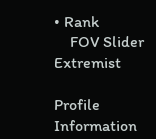• Rank
    FOV Slider Extremist

Profile Information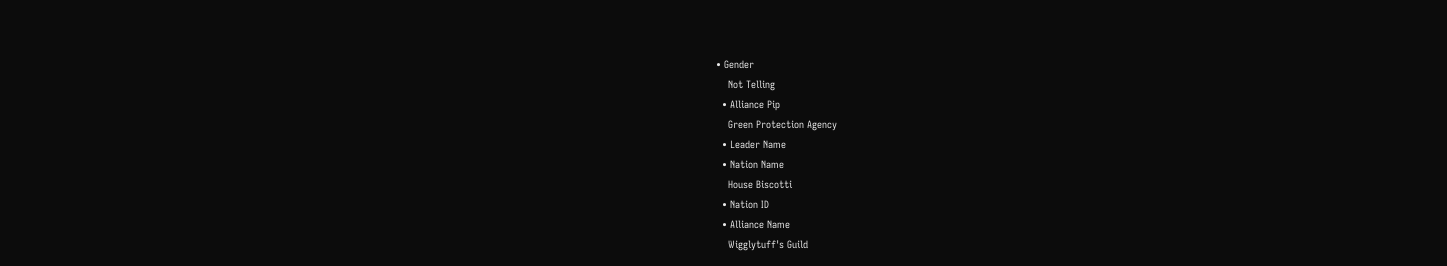• Gender
    Not Telling
  • Alliance Pip
    Green Protection Agency
  • Leader Name
  • Nation Name
    House Biscotti
  • Nation ID
  • Alliance Name
    Wigglytuff's Guild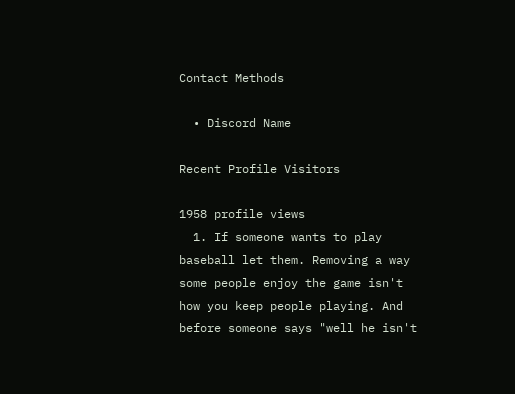Contact Methods

  • Discord Name

Recent Profile Visitors

1958 profile views
  1. If someone wants to play baseball let them. Removing a way some people enjoy the game isn't how you keep people playing. And before someone says "well he isn't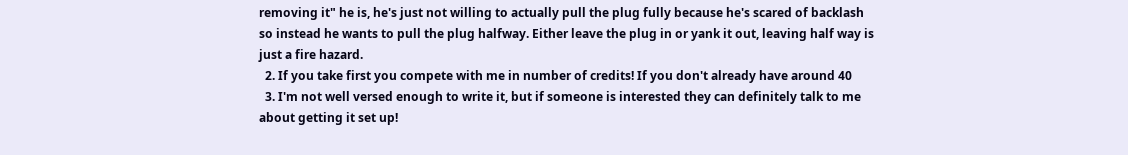removing it" he is, he's just not willing to actually pull the plug fully because he's scared of backlash so instead he wants to pull the plug halfway. Either leave the plug in or yank it out, leaving half way is just a fire hazard.
  2. If you take first you compete with me in number of credits! If you don't already have around 40
  3. I'm not well versed enough to write it, but if someone is interested they can definitely talk to me about getting it set up!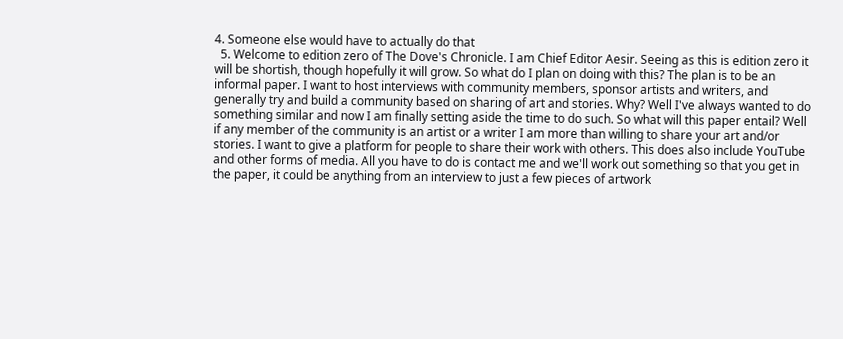4. Someone else would have to actually do that
  5. Welcome to edition zero of The Dove's Chronicle. I am Chief Editor Aesir. Seeing as this is edition zero it will be shortish, though hopefully it will grow. So what do I plan on doing with this? The plan is to be an informal paper. I want to host interviews with community members, sponsor artists and writers, and generally try and build a community based on sharing of art and stories. Why? Well I've always wanted to do something similar and now I am finally setting aside the time to do such. So what will this paper entail? Well if any member of the community is an artist or a writer I am more than willing to share your art and/or stories. I want to give a platform for people to share their work with others. This does also include YouTube and other forms of media. All you have to do is contact me and we'll work out something so that you get in the paper, it could be anything from an interview to just a few pieces of artwork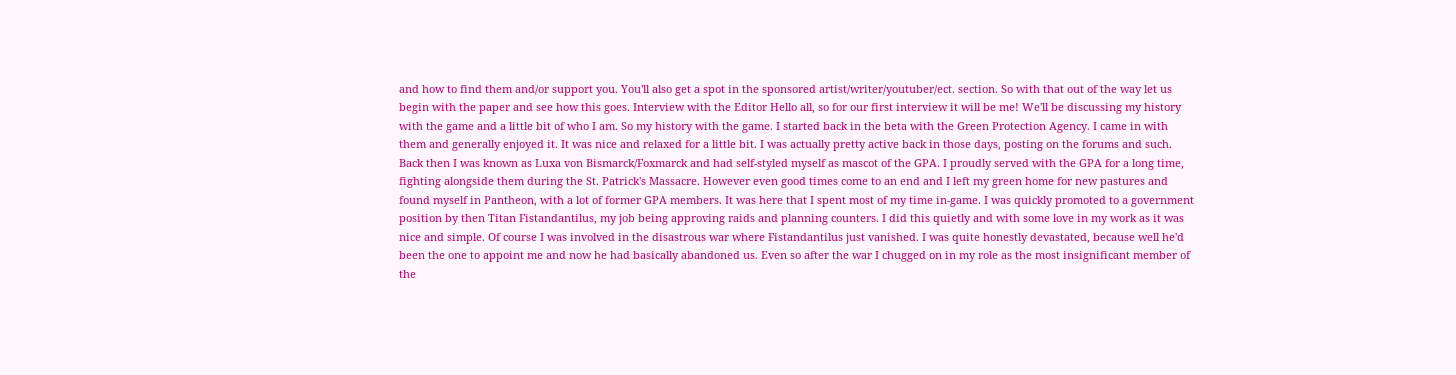and how to find them and/or support you. You'll also get a spot in the sponsored artist/writer/youtuber/ect. section. So with that out of the way let us begin with the paper and see how this goes. Interview with the Editor Hello all, so for our first interview it will be me! We'll be discussing my history with the game and a little bit of who I am. So my history with the game. I started back in the beta with the Green Protection Agency. I came in with them and generally enjoyed it. It was nice and relaxed for a little bit. I was actually pretty active back in those days, posting on the forums and such. Back then I was known as Luxa von Bismarck/Foxmarck and had self-styled myself as mascot of the GPA. I proudly served with the GPA for a long time, fighting alongside them during the St. Patrick's Massacre. However even good times come to an end and I left my green home for new pastures and found myself in Pantheon, with a lot of former GPA members. It was here that I spent most of my time in-game. I was quickly promoted to a government position by then Titan Fistandantilus, my job being approving raids and planning counters. I did this quietly and with some love in my work as it was nice and simple. Of course I was involved in the disastrous war where Fistandantilus just vanished. I was quite honestly devastated, because well he'd been the one to appoint me and now he had basically abandoned us. Even so after the war I chugged on in my role as the most insignificant member of the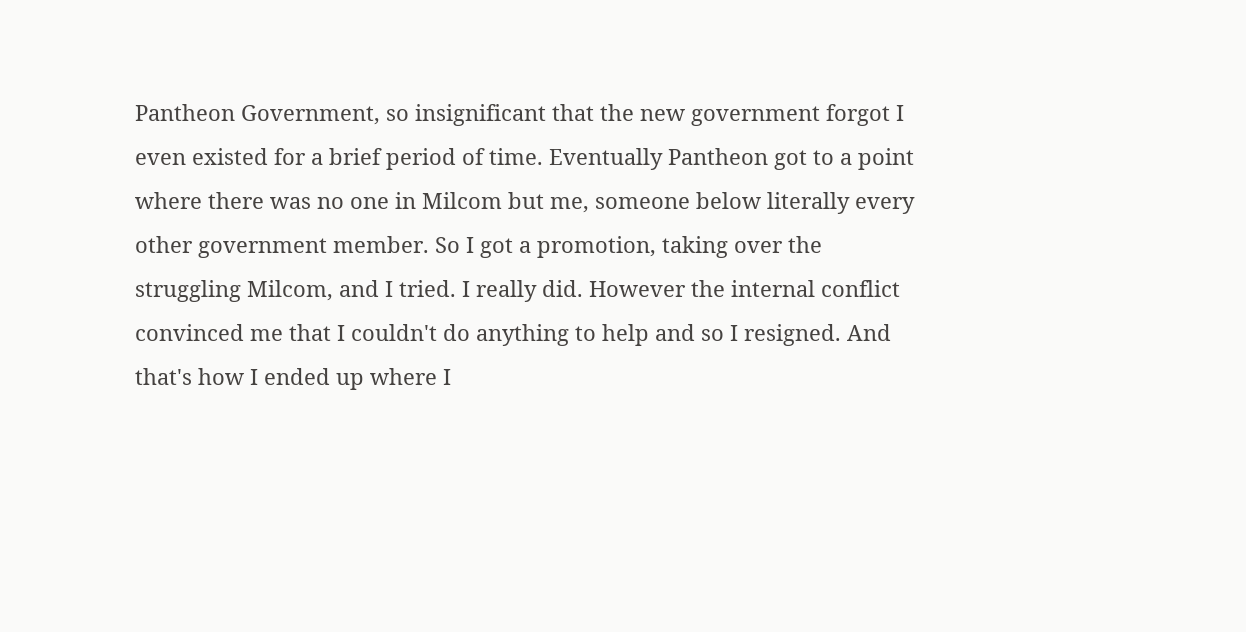Pantheon Government, so insignificant that the new government forgot I even existed for a brief period of time. Eventually Pantheon got to a point where there was no one in Milcom but me, someone below literally every other government member. So I got a promotion, taking over the struggling Milcom, and I tried. I really did. However the internal conflict convinced me that I couldn't do anything to help and so I resigned. And that's how I ended up where I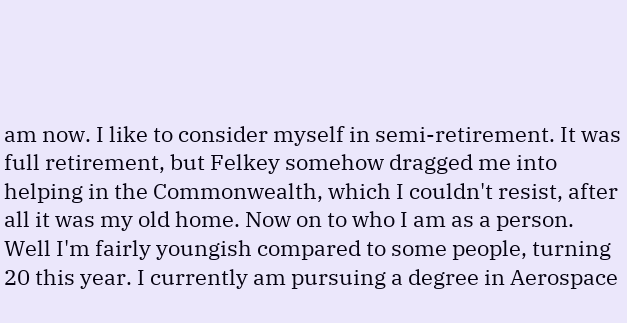am now. I like to consider myself in semi-retirement. It was full retirement, but Felkey somehow dragged me into helping in the Commonwealth, which I couldn't resist, after all it was my old home. Now on to who I am as a person. Well I'm fairly youngish compared to some people, turning 20 this year. I currently am pursuing a degree in Aerospace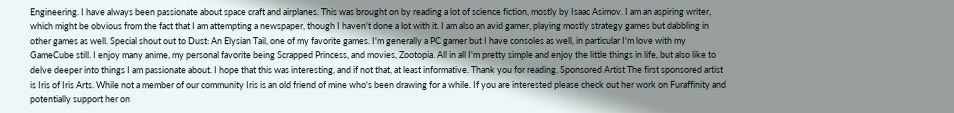Engineering. I have always been passionate about space craft and airplanes. This was brought on by reading a lot of science fiction, mostly by Isaac Asimov. I am an aspiring writer, which might be obvious from the fact that I am attempting a newspaper, though I haven't done a lot with it. I am also an avid gamer, playing mostly strategy games but dabbling in other games as well. Special shout out to Dust: An Elysian Tail, one of my favorite games. I'm generally a PC gamer but I have consoles as well, in particular I'm love with my GameCube still. I enjoy many anime, my personal favorite being Scrapped Princess, and movies, Zootopia. All in all I'm pretty simple and enjoy the little things in life, but also like to delve deeper into things I am passionate about. I hope that this was interesting, and if not that, at least informative. Thank you for reading. Sponsored Artist The first sponsored artist is Iris of Iris Arts. While not a member of our community Iris is an old friend of mine who's been drawing for a while. If you are interested please check out her work on Furaffinity and potentially support her on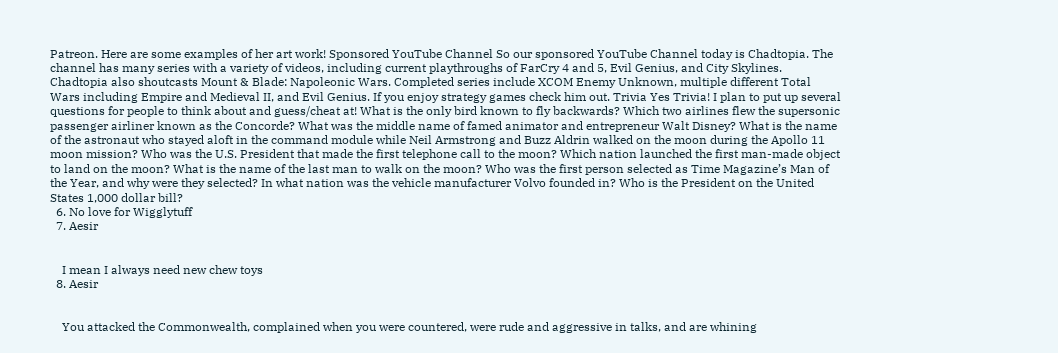Patreon. Here are some examples of her art work! Sponsored YouTube Channel So our sponsored YouTube Channel today is Chadtopia. The channel has many series with a variety of videos, including current playthroughs of FarCry 4 and 5, Evil Genius, and City Skylines. Chadtopia also shoutcasts Mount & Blade: Napoleonic Wars. Completed series include XCOM Enemy Unknown, multiple different Total Wars including Empire and Medieval II, and Evil Genius. If you enjoy strategy games check him out. Trivia Yes Trivia! I plan to put up several questions for people to think about and guess/cheat at! What is the only bird known to fly backwards? Which two airlines flew the supersonic passenger airliner known as the Concorde? What was the middle name of famed animator and entrepreneur Walt Disney? What is the name of the astronaut who stayed aloft in the command module while Neil Armstrong and Buzz Aldrin walked on the moon during the Apollo 11 moon mission? Who was the U.S. President that made the first telephone call to the moon? Which nation launched the first man-made object to land on the moon? What is the name of the last man to walk on the moon? Who was the first person selected as Time Magazine’s Man of the Year, and why were they selected? In what nation was the vehicle manufacturer Volvo founded in? Who is the President on the United States 1,000 dollar bill?
  6. No love for Wigglytuff
  7. Aesir


    I mean I always need new chew toys
  8. Aesir


    You attacked the Commonwealth, complained when you were countered, were rude and aggressive in talks, and are whining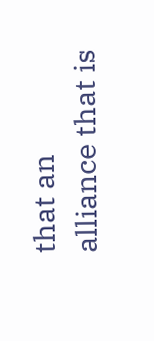that an alliance that is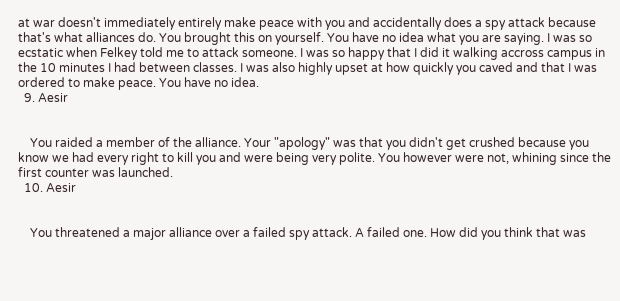at war doesn't immediately entirely make peace with you and accidentally does a spy attack because that's what alliances do. You brought this on yourself. You have no idea what you are saying. I was so ecstatic when Felkey told me to attack someone. I was so happy that I did it walking accross campus in the 10 minutes I had between classes. I was also highly upset at how quickly you caved and that I was ordered to make peace. You have no idea.
  9. Aesir


    You raided a member of the alliance. Your "apology" was that you didn't get crushed because you know we had every right to kill you and were being very polite. You however were not, whining since the first counter was launched.
  10. Aesir


    You threatened a major alliance over a failed spy attack. A failed one. How did you think that was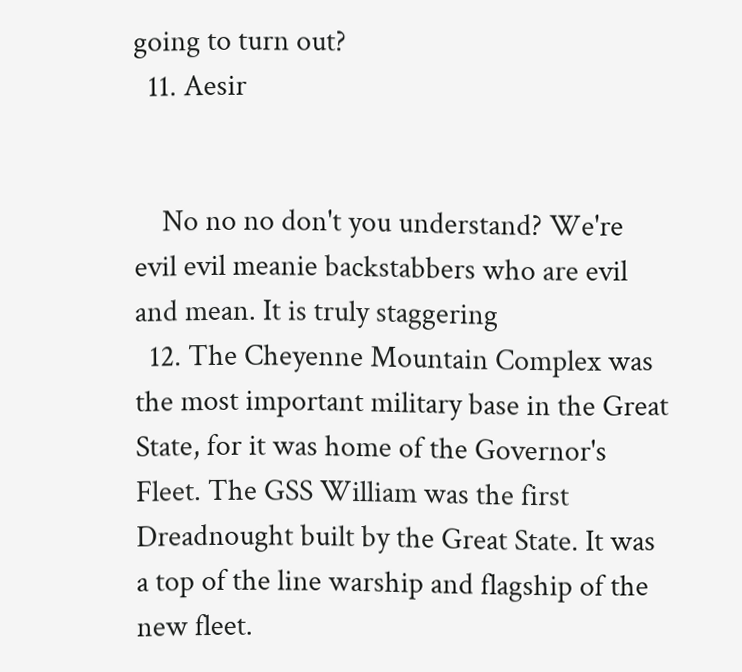going to turn out?
  11. Aesir


    No no no don't you understand? We're evil evil meanie backstabbers who are evil and mean. It is truly staggering
  12. The Cheyenne Mountain Complex was the most important military base in the Great State, for it was home of the Governor's Fleet. The GSS William was the first Dreadnought built by the Great State. It was a top of the line warship and flagship of the new fleet.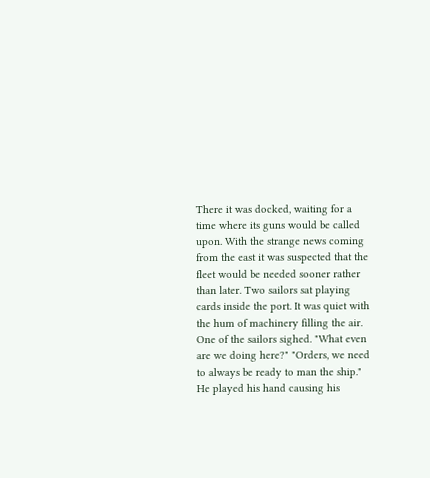There it was docked, waiting for a time where its guns would be called upon. With the strange news coming from the east it was suspected that the fleet would be needed sooner rather than later. Two sailors sat playing cards inside the port. It was quiet with the hum of machinery filling the air. One of the sailors sighed. "What even are we doing here?" "Orders, we need to always be ready to man the ship." He played his hand causing his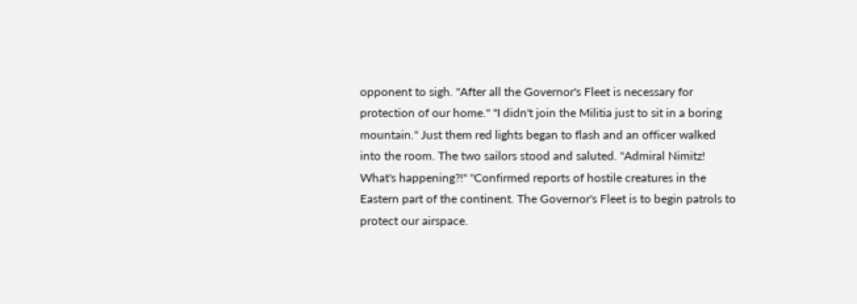opponent to sigh. "After all the Governor's Fleet is necessary for protection of our home." "I didn't join the Militia just to sit in a boring mountain." Just them red lights began to flash and an officer walked into the room. The two sailors stood and saluted. "Admiral Nimitz! What's happening?!" "Confirmed reports of hostile creatures in the Eastern part of the continent. The Governor's Fleet is to begin patrols to protect our airspace.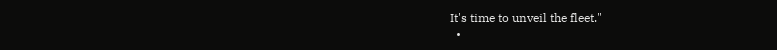It's time to unveil the fleet."
  •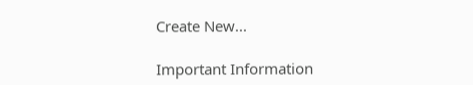Create New...

Important Information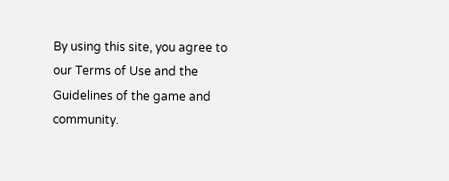By using this site, you agree to our Terms of Use and the Guidelines of the game and community.